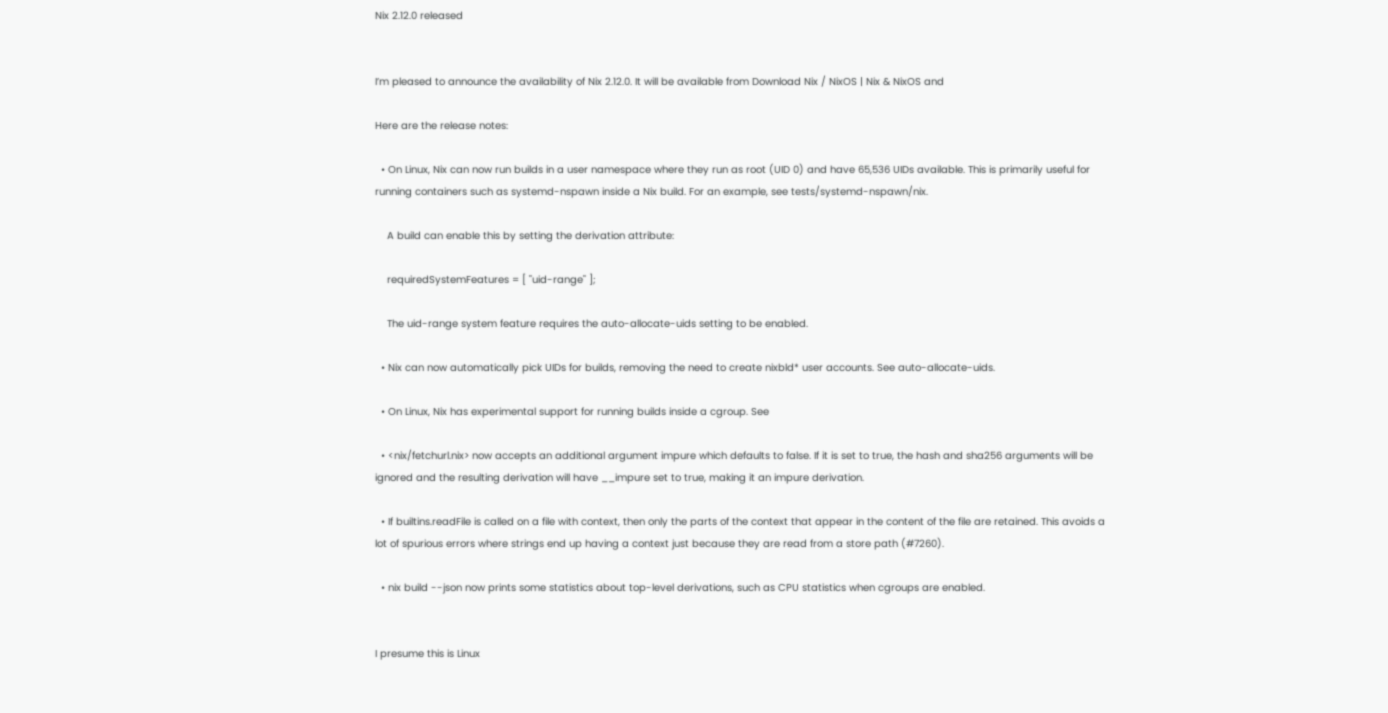Nix 2.12.0 released


I’m pleased to announce the availability of Nix 2.12.0. It will be available from Download Nix / NixOS | Nix & NixOS and

Here are the release notes:

  • On Linux, Nix can now run builds in a user namespace where they run as root (UID 0) and have 65,536 UIDs available. This is primarily useful for running containers such as systemd-nspawn inside a Nix build. For an example, see tests/systemd-nspawn/nix.

    A build can enable this by setting the derivation attribute:

    requiredSystemFeatures = [ "uid-range" ];

    The uid-range system feature requires the auto-allocate-uids setting to be enabled.

  • Nix can now automatically pick UIDs for builds, removing the need to create nixbld* user accounts. See auto-allocate-uids.

  • On Linux, Nix has experimental support for running builds inside a cgroup. See

  • <nix/fetchurl.nix> now accepts an additional argument impure which defaults to false. If it is set to true, the hash and sha256 arguments will be ignored and the resulting derivation will have __impure set to true, making it an impure derivation.

  • If builtins.readFile is called on a file with context, then only the parts of the context that appear in the content of the file are retained. This avoids a lot of spurious errors where strings end up having a context just because they are read from a store path (#7260).

  • nix build --json now prints some statistics about top-level derivations, such as CPU statistics when cgroups are enabled.


I presume this is Linux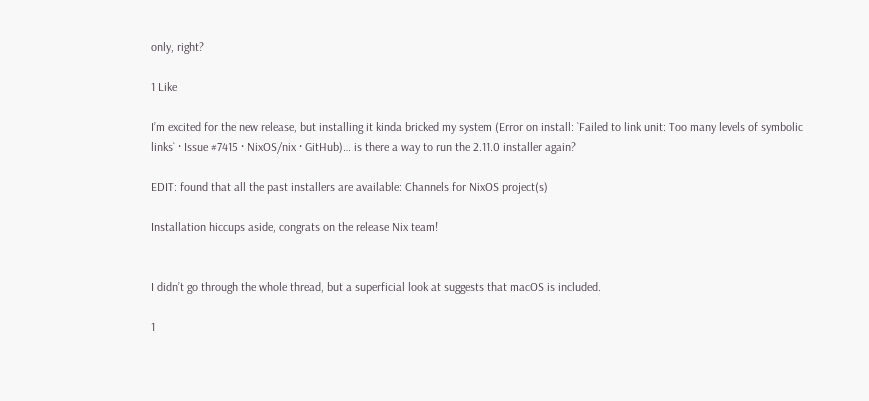only, right?

1 Like

I’m excited for the new release, but installing it kinda bricked my system (Error on install: `Failed to link unit: Too many levels of symbolic links` · Issue #7415 · NixOS/nix · GitHub)… is there a way to run the 2.11.0 installer again?

EDIT: found that all the past installers are available: Channels for NixOS project(s)

Installation hiccups aside, congrats on the release Nix team!


I didn’t go through the whole thread, but a superficial look at suggests that macOS is included.

1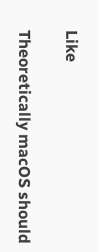Like

Theoretically macOS should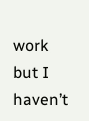work but I haven’t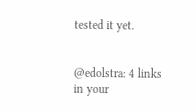tested it yet.


@edolstra: 4 links in your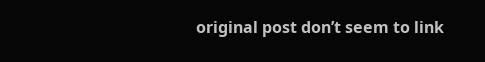original post don’t seem to link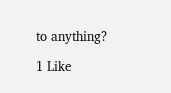to anything?

1 Like